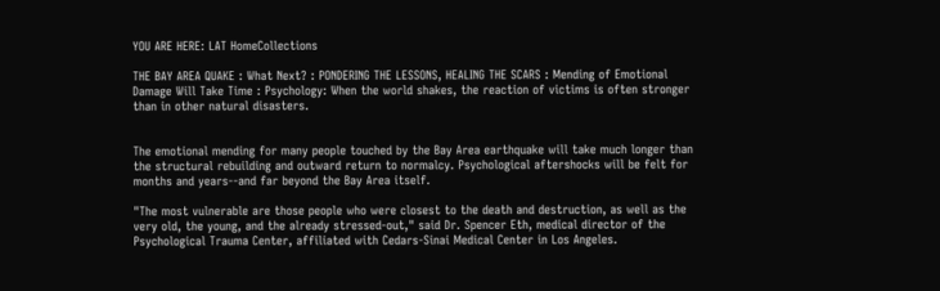YOU ARE HERE: LAT HomeCollections

THE BAY AREA QUAKE : What Next? : PONDERING THE LESSONS, HEALING THE SCARS : Mending of Emotional Damage Will Take Time : Psychology: When the world shakes, the reaction of victims is often stronger than in other natural disasters.


The emotional mending for many people touched by the Bay Area earthquake will take much longer than the structural rebuilding and outward return to normalcy. Psychological aftershocks will be felt for months and years--and far beyond the Bay Area itself.

"The most vulnerable are those people who were closest to the death and destruction, as well as the very old, the young, and the already stressed-out," said Dr. Spencer Eth, medical director of the Psychological Trauma Center, affiliated with Cedars-Sinai Medical Center in Los Angeles.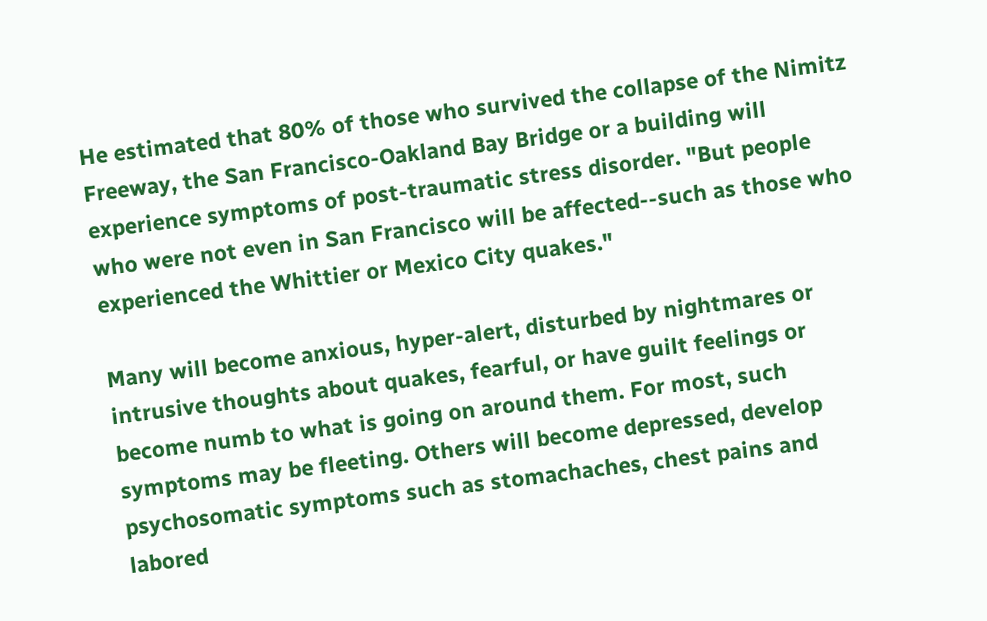He estimated that 80% of those who survived the collapse of the Nimitz Freeway, the San Francisco-Oakland Bay Bridge or a building will experience symptoms of post-traumatic stress disorder. "But people who were not even in San Francisco will be affected--such as those who experienced the Whittier or Mexico City quakes."

Many will become anxious, hyper-alert, disturbed by nightmares or intrusive thoughts about quakes, fearful, or have guilt feelings or become numb to what is going on around them. For most, such symptoms may be fleeting. Others will become depressed, develop psychosomatic symptoms such as stomachaches, chest pains and labored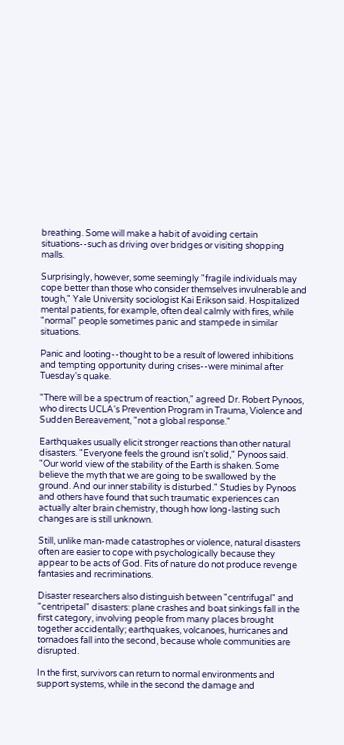breathing. Some will make a habit of avoiding certain situations--such as driving over bridges or visiting shopping malls.

Surprisingly, however, some seemingly "fragile individuals may cope better than those who consider themselves invulnerable and tough," Yale University sociologist Kai Erikson said. Hospitalized mental patients, for example, often deal calmly with fires, while "normal" people sometimes panic and stampede in similar situations.

Panic and looting--thought to be a result of lowered inhibitions and tempting opportunity during crises--were minimal after Tuesday's quake.

"There will be a spectrum of reaction," agreed Dr. Robert Pynoos, who directs UCLA's Prevention Program in Trauma, Violence and Sudden Bereavement, "not a global response."

Earthquakes usually elicit stronger reactions than other natural disasters. "Everyone feels the ground isn't solid," Pynoos said. "Our world view of the stability of the Earth is shaken. Some believe the myth that we are going to be swallowed by the ground. And our inner stability is disturbed." Studies by Pynoos and others have found that such traumatic experiences can actually alter brain chemistry, though how long-lasting such changes are is still unknown.

Still, unlike man-made catastrophes or violence, natural disasters often are easier to cope with psychologically because they appear to be acts of God. Fits of nature do not produce revenge fantasies and recriminations.

Disaster researchers also distinguish between "centrifugal" and "centripetal" disasters: plane crashes and boat sinkings fall in the first category, involving people from many places brought together accidentally; earthquakes, volcanoes, hurricanes and tornadoes fall into the second, because whole communities are disrupted.

In the first, survivors can return to normal environments and support systems, while in the second the damage and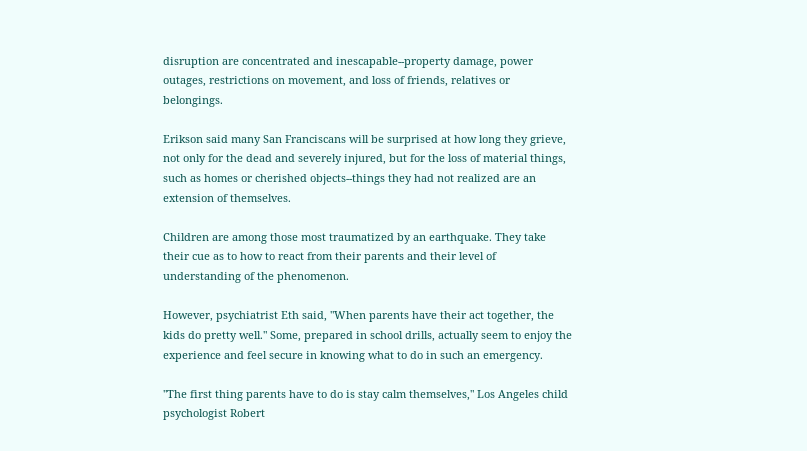disruption are concentrated and inescapable--property damage, power outages, restrictions on movement, and loss of friends, relatives or belongings.

Erikson said many San Franciscans will be surprised at how long they grieve, not only for the dead and severely injured, but for the loss of material things, such as homes or cherished objects--things they had not realized are an extension of themselves.

Children are among those most traumatized by an earthquake. They take their cue as to how to react from their parents and their level of understanding of the phenomenon.

However, psychiatrist Eth said, "When parents have their act together, the kids do pretty well." Some, prepared in school drills, actually seem to enjoy the experience and feel secure in knowing what to do in such an emergency.

"The first thing parents have to do is stay calm themselves," Los Angeles child psychologist Robert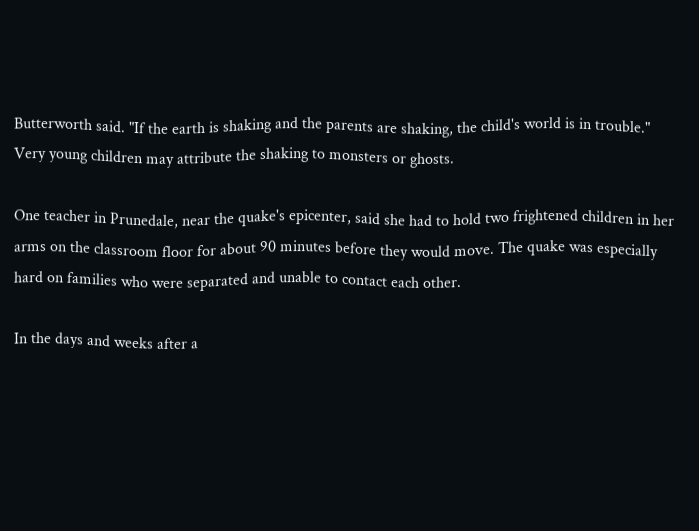Butterworth said. "If the earth is shaking and the parents are shaking, the child's world is in trouble." Very young children may attribute the shaking to monsters or ghosts.

One teacher in Prunedale, near the quake's epicenter, said she had to hold two frightened children in her arms on the classroom floor for about 90 minutes before they would move. The quake was especially hard on families who were separated and unable to contact each other.

In the days and weeks after a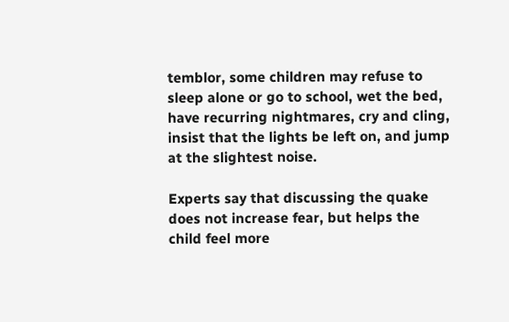temblor, some children may refuse to sleep alone or go to school, wet the bed, have recurring nightmares, cry and cling, insist that the lights be left on, and jump at the slightest noise.

Experts say that discussing the quake does not increase fear, but helps the child feel more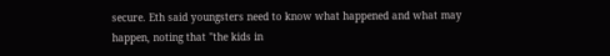secure. Eth said youngsters need to know what happened and what may happen, noting that "the kids in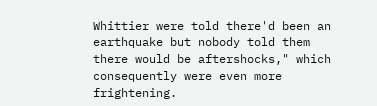Whittier were told there'd been an earthquake but nobody told them there would be aftershocks," which consequently were even more frightening.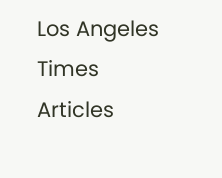Los Angeles Times Articles